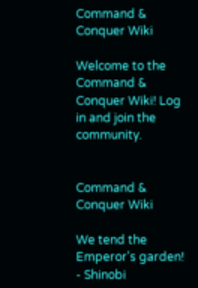Command & Conquer Wiki

Welcome to the Command & Conquer Wiki! Log in and join the community.


Command & Conquer Wiki

We tend the Emperor's garden!
- Shinobi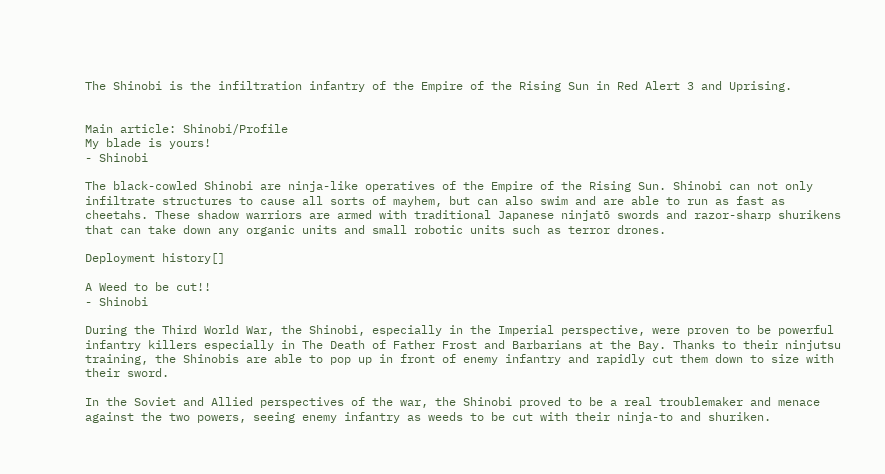The Shinobi is the infiltration infantry of the Empire of the Rising Sun in Red Alert 3 and Uprising.


Main article: Shinobi/Profile
My blade is yours!
- Shinobi

The black-cowled Shinobi are ninja-like operatives of the Empire of the Rising Sun. Shinobi can not only infiltrate structures to cause all sorts of mayhem, but can also swim and are able to run as fast as cheetahs. These shadow warriors are armed with traditional Japanese ninjatō swords and razor-sharp shurikens that can take down any organic units and small robotic units such as terror drones.

Deployment history[]

A Weed to be cut!!
- Shinobi

During the Third World War, the Shinobi, especially in the Imperial perspective, were proven to be powerful infantry killers especially in The Death of Father Frost and Barbarians at the Bay. Thanks to their ninjutsu training, the Shinobis are able to pop up in front of enemy infantry and rapidly cut them down to size with their sword.

In the Soviet and Allied perspectives of the war, the Shinobi proved to be a real troublemaker and menace against the two powers, seeing enemy infantry as weeds to be cut with their ninja-to and shuriken.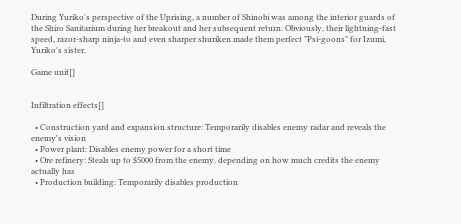During Yuriko's perspective of the Uprising, a number of Shinobi was among the interior guards of the Shiro Sanitarium during her breakout and her subsequent return. Obviously, their lightning-fast speed, razor-sharp ninja-to and even sharper shuriken made them perfect "Psi-goons" for Izumi, Yuriko's sister.

Game unit[]


Infiltration effects[]

  • Construction yard and expansion structure: Temporarily disables enemy radar and reveals the enemy's vision
  • Power plant: Disables enemy power for a short time
  • Ore refinery: Steals up to $5000 from the enemy, depending on how much credits the enemy actually has
  • Production building: Temporarily disables production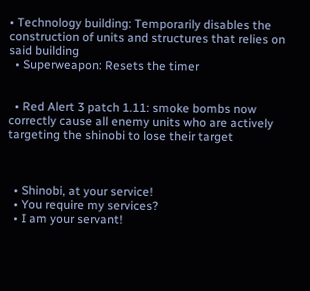• Technology building: Temporarily disables the construction of units and structures that relies on said building
  • Superweapon: Resets the timer


  • Red Alert 3 patch 1.11: smoke bombs now correctly cause all enemy units who are actively targeting the shinobi to lose their target



  • Shinobi, at your service!
  • You require my services?
  • I am your servant!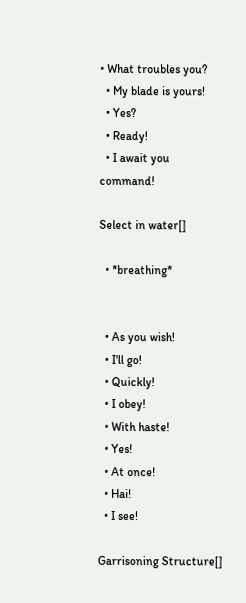• What troubles you?
  • My blade is yours!
  • Yes?
  • Ready!
  • I await you command!

Select in water[]

  • *breathing*


  • As you wish!
  • I'll go!
  • Quickly!
  • I obey!
  • With haste!
  • Yes!
  • At once!
  • Hai!
  • I see!

Garrisoning Structure[]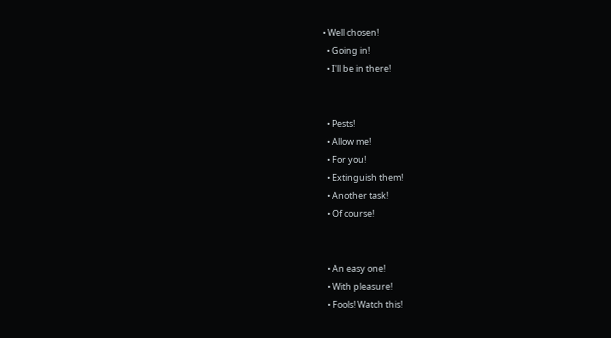• Well chosen!
  • Going in!
  • I'll be in there!


  • Pests!
  • Allow me!
  • For you!
  • Extinguish them!
  • Another task!
  • Of course!


  • An easy one!
  • With pleasure!
  • Fools! Watch this!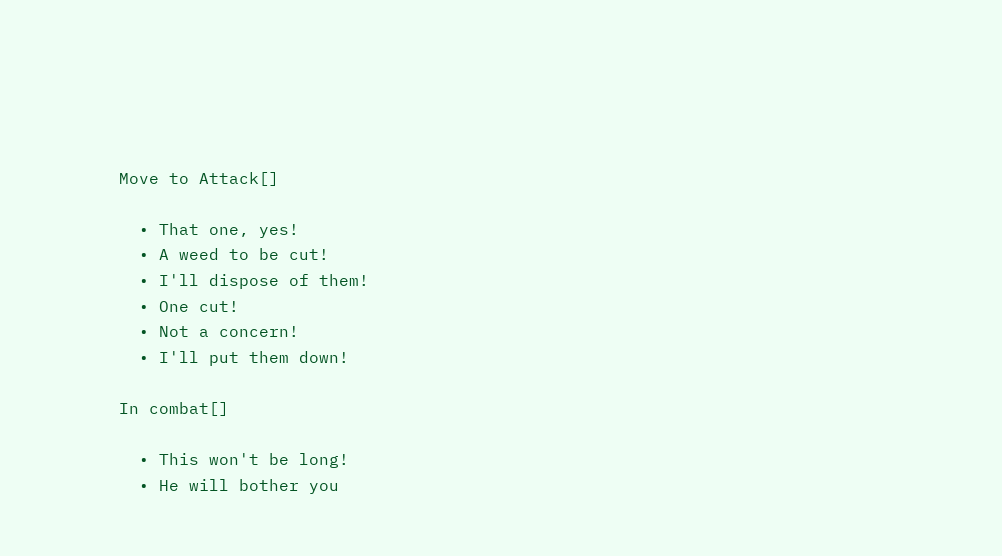Move to Attack[]

  • That one, yes!
  • A weed to be cut!
  • I'll dispose of them!
  • One cut!
  • Not a concern!
  • I'll put them down!

In combat[]

  • This won't be long!
  • He will bother you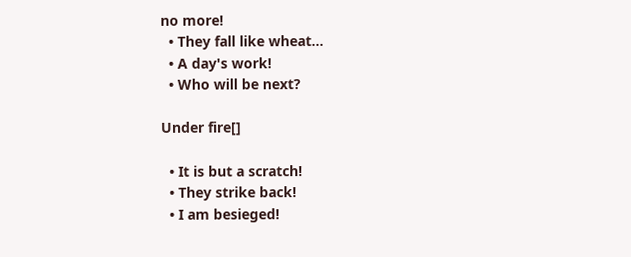no more!
  • They fall like wheat…
  • A day's work!
  • Who will be next?

Under fire[]

  • It is but a scratch!
  • They strike back!
  • I am besieged!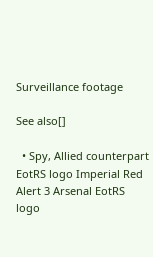Surveillance footage

See also[]

  • Spy, Allied counterpart
EotRS logo Imperial Red Alert 3 Arsenal EotRS logo